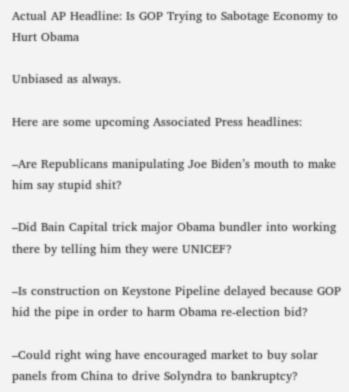Actual AP Headline: Is GOP Trying to Sabotage Economy to Hurt Obama

Unbiased as always.

Here are some upcoming Associated Press headlines:

–Are Republicans manipulating Joe Biden’s mouth to make him say stupid shit?

–Did Bain Capital trick major Obama bundler into working there by telling him they were UNICEF?

–Is construction on Keystone Pipeline delayed because GOP hid the pipe in order to harm Obama re-election bid?

–Could right wing have encouraged market to buy solar panels from China to drive Solyndra to bankruptcy?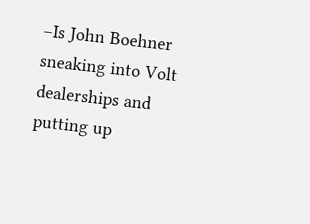–Is John Boehner sneaking into Volt dealerships and putting up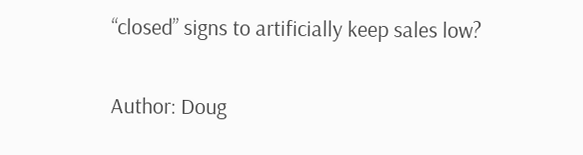“closed” signs to artificially keep sales low?

Author: Doug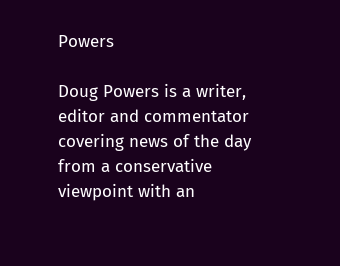Powers

Doug Powers is a writer, editor and commentator covering news of the day from a conservative viewpoint with an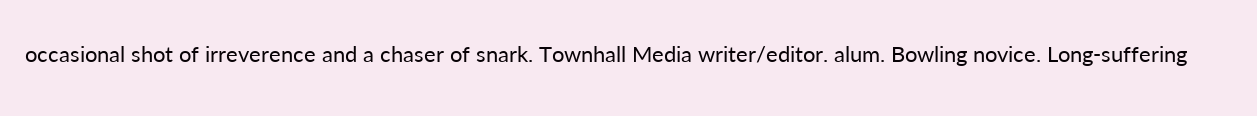occasional shot of irreverence and a chaser of snark. Townhall Media writer/editor. alum. Bowling novice. Long-suffering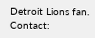Detroit Lions fan. Contact: